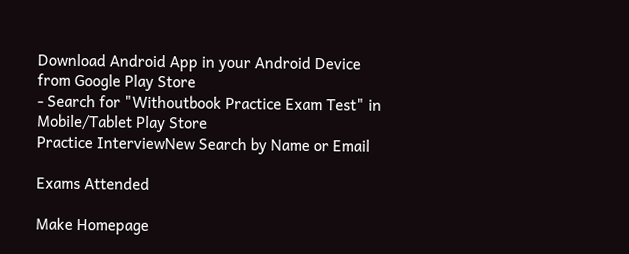Download Android App in your Android Device from Google Play Store
- Search for "Withoutbook Practice Exam Test" in Mobile/Tablet Play Store
Practice InterviewNew Search by Name or Email

Exams Attended

Make Homepage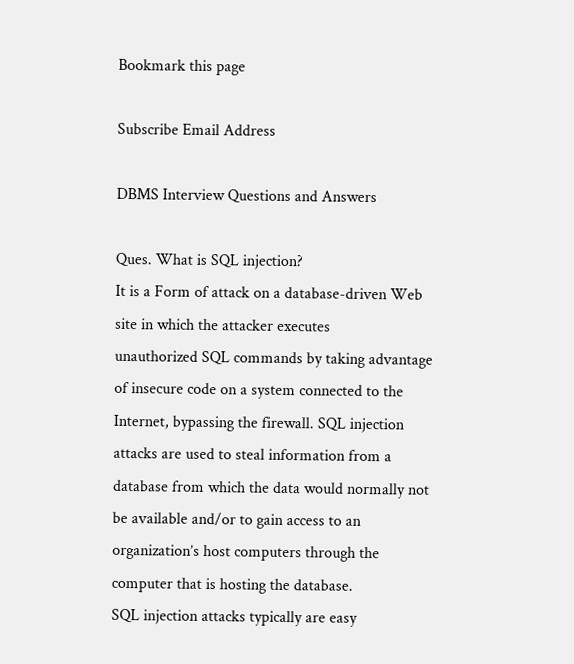Bookmark this page

Subscribe Email Address

DBMS Interview Questions and Answers

Ques. What is SQL injection?
It is a Form of attack on a database-driven Web site in which the attacker executes
unauthorized SQL commands by taking advantage of insecure code on a system connected to the Internet, bypassing the firewall. SQL injection attacks are used to steal information from a database from which the data would normally not be available and/or to gain access to an organization’s host computers through the computer that is hosting the database.
SQL injection attacks typically are easy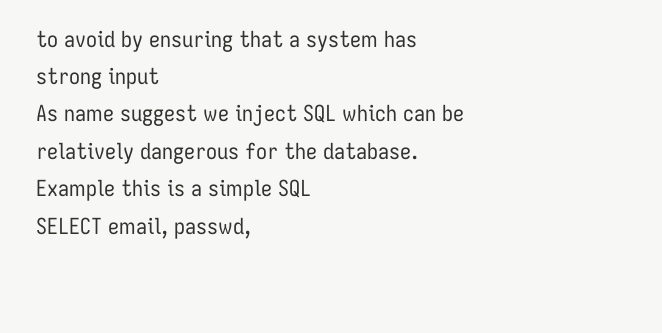to avoid by ensuring that a system has strong input
As name suggest we inject SQL which can be relatively dangerous for the database. Example this is a simple SQL
SELECT email, passwd,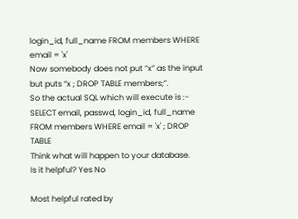login_id, full_name FROM members WHERE email = 'x'
Now somebody does not put “x” as the input but puts “x ; DROP TABLE members;”.
So the actual SQL which will execute is :-
SELECT email, passwd, login_id, full_name FROM members WHERE email = 'x' ; DROP TABLE
Think what will happen to your database.
Is it helpful? Yes No

Most helpful rated by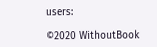users:

©2020 WithoutBook